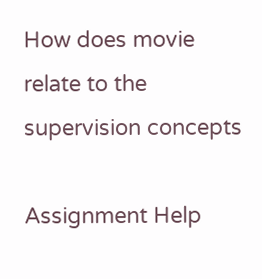How does movie relate to the supervision concepts

Assignment Help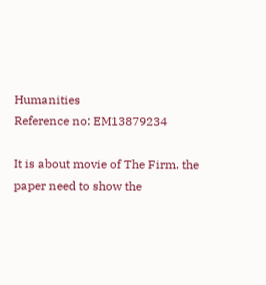Humanities
Reference no: EM13879234

It is about movie of The Firm. the paper need to show the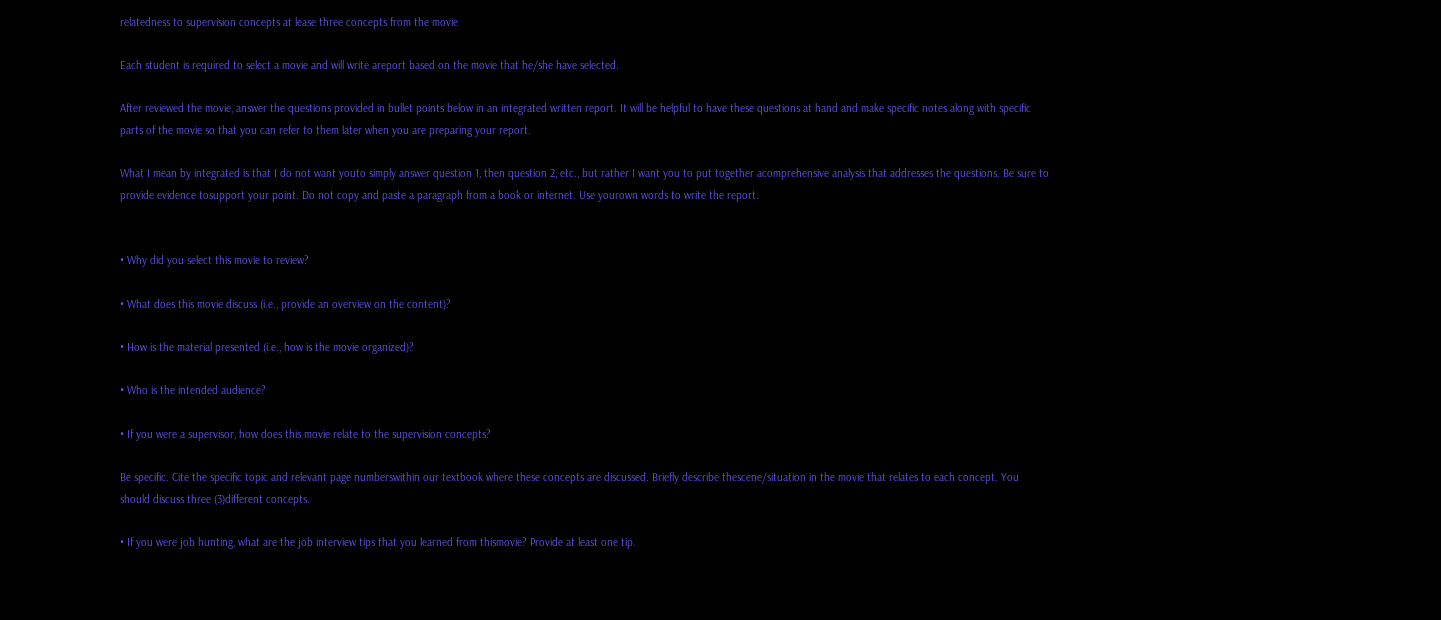relatedness to supervision concepts at lease three concepts from the movie

Each student is required to select a movie and will write areport based on the movie that he/she have selected.

After reviewed the movie, answer the questions provided in bullet points below in an integrated written report. It will be helpful to have these questions at hand and make specific notes along with specific parts of the movie so that you can refer to them later when you are preparing your report.

What I mean by integrated is that I do not want youto simply answer question 1, then question 2, etc., but rather I want you to put together acomprehensive analysis that addresses the questions. Be sure to provide evidence tosupport your point. Do not copy and paste a paragraph from a book or internet. Use yourown words to write the report.


• Why did you select this movie to review?

• What does this movie discuss (i.e., provide an overview on the content)?

• How is the material presented (i.e., how is the movie organized)?

• Who is the intended audience?

• If you were a supervisor, how does this movie relate to the supervision concepts?

Be specific. Cite the specific topic and relevant page numberswithin our textbook where these concepts are discussed. Briefly describe thescene/situation in the movie that relates to each concept. You should discuss three (3)different concepts.

• If you were job hunting, what are the job interview tips that you learned from thismovie? Provide at least one tip.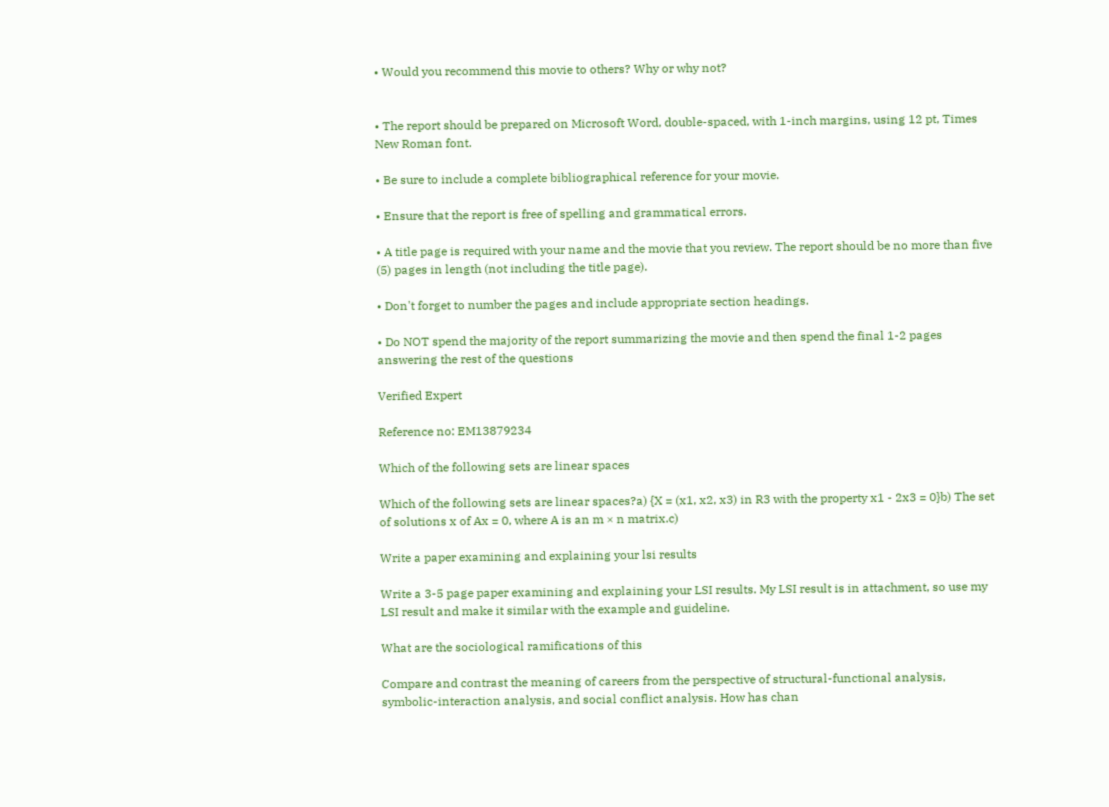• Would you recommend this movie to others? Why or why not?


• The report should be prepared on Microsoft Word, double-spaced, with 1-inch margins, using 12 pt, Times New Roman font.

• Be sure to include a complete bibliographical reference for your movie.

• Ensure that the report is free of spelling and grammatical errors.

• A title page is required with your name and the movie that you review. The report should be no more than five (5) pages in length (not including the title page).

• Don't forget to number the pages and include appropriate section headings.

• Do NOT spend the majority of the report summarizing the movie and then spend the final 1-2 pages answering the rest of the questions

Verified Expert

Reference no: EM13879234

Which of the following sets are linear spaces

Which of the following sets are linear spaces?a) {X = (x1, x2, x3) in R3 with the property x1 - 2x3 = 0}b) The set of solutions x of Ax = 0, where A is an m × n matrix.c)

Write a paper examining and explaining your lsi results

Write a 3-5 page paper examining and explaining your LSI results. My LSI result is in attachment, so use my LSI result and make it similar with the example and guideline.

What are the sociological ramifications of this

Compare and contrast the meaning of careers from the perspective of structural-functional analysis, symbolic-interaction analysis, and social conflict analysis. How has chan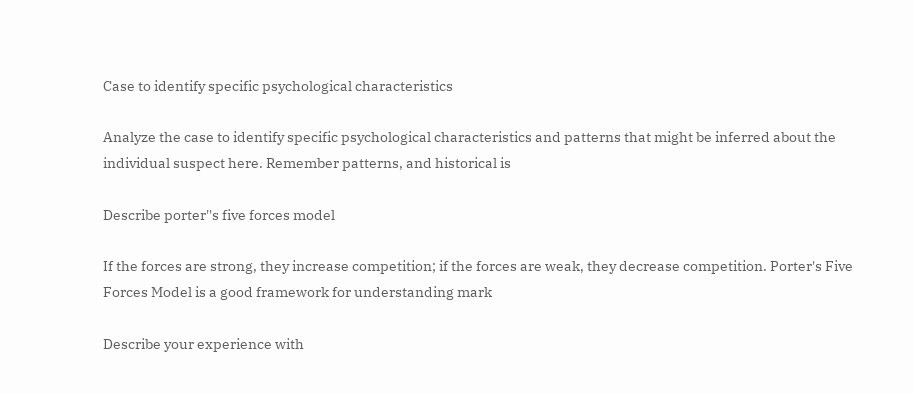Case to identify specific psychological characteristics

Analyze the case to identify specific psychological characteristics and patterns that might be inferred about the individual suspect here. Remember patterns, and historical is

Describe porter''s five forces model

If the forces are strong, they increase competition; if the forces are weak, they decrease competition. Porter's Five Forces Model is a good framework for understanding mark

Describe your experience with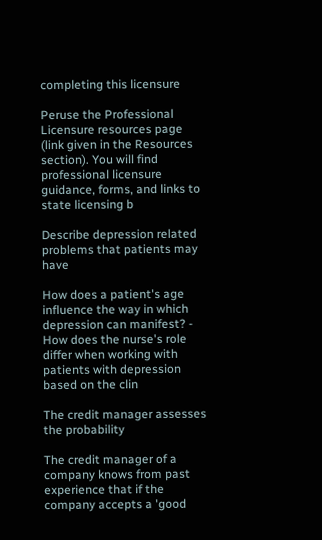completing this licensure

Peruse the Professional Licensure resources page (link given in the Resources section). You will find professional licensure guidance, forms, and links to state licensing b

Describe depression related problems that patients may have

How does a patient's age influence the way in which depression can manifest? -  How does the nurse's role differ when working with patients with depression based on the clin

The credit manager assesses the probability

The credit manager of a company knows from past experience that if the company accepts a 'good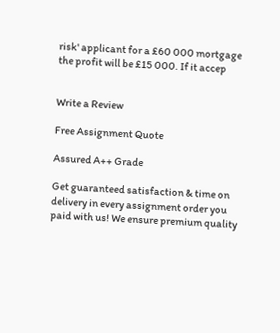risk' applicant for a £60 000 mortgage the profit will be £15 000. If it accep


Write a Review

Free Assignment Quote

Assured A++ Grade

Get guaranteed satisfaction & time on delivery in every assignment order you paid with us! We ensure premium quality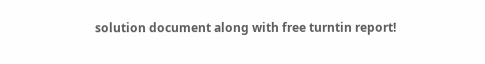solution document along with free turntin report!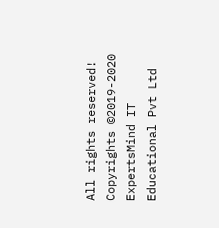All rights reserved! Copyrights ©2019-2020 ExpertsMind IT Educational Pvt Ltd